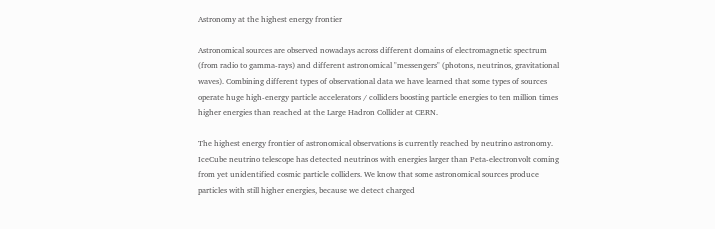Astronomy at the highest energy frontier

Astronomical sources are observed nowadays across different domains of electromagnetic spectrum (from radio to gamma-rays) and different astronomical "messengers" (photons, neutrinos, gravitational waves). Combining different types of observational data we have learned that some types of sources operate huge high-energy particle accelerators / colliders boosting particle energies to ten million times higher energies than reached at the Large Hadron Collider at CERN.

The highest energy frontier of astronomical observations is currently reached by neutrino astronomy. IceCube neutrino telescope has detected neutrinos with energies larger than Peta-electronvolt coming from yet unidentified cosmic particle colliders. We know that some astronomical sources produce particles with still higher energies, because we detect charged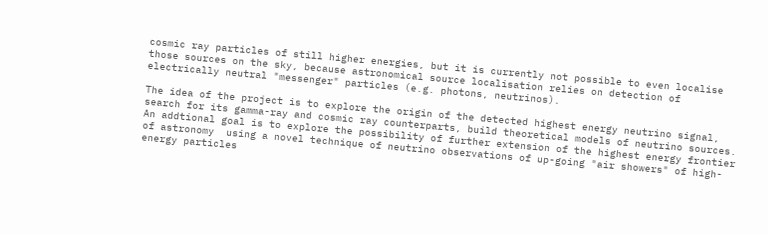cosmic ray particles of still higher energies, but it is currently not possible to even localise those sources on the sky, because astronomical source localisation relies on detection of electrically neutral "messenger" particles (e.g. photons, neutrinos).

The idea of the project is to explore the origin of the detected highest energy neutrino signal, search for its gamma-ray and cosmic ray counterparts, build theoretical models of neutrino sources. An addtional goal is to explore the possibility of further extension of the highest energy frontier of astronomy  using a novel technique of neutrino observations of up-going "air showers" of high-energy particles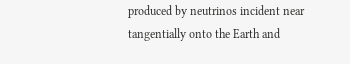produced by neutrinos incident near tangentially onto the Earth and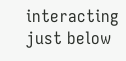interacting just below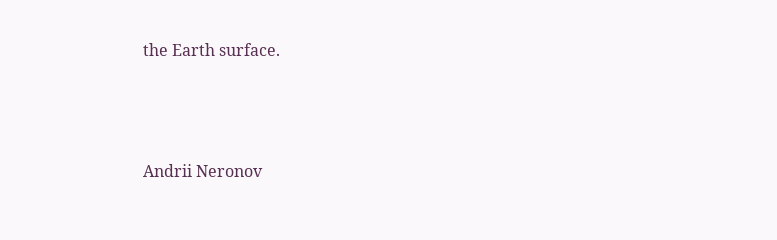the Earth surface.



Andrii Neronov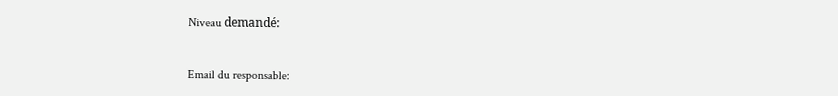Niveau demandé:


Email du responsable: